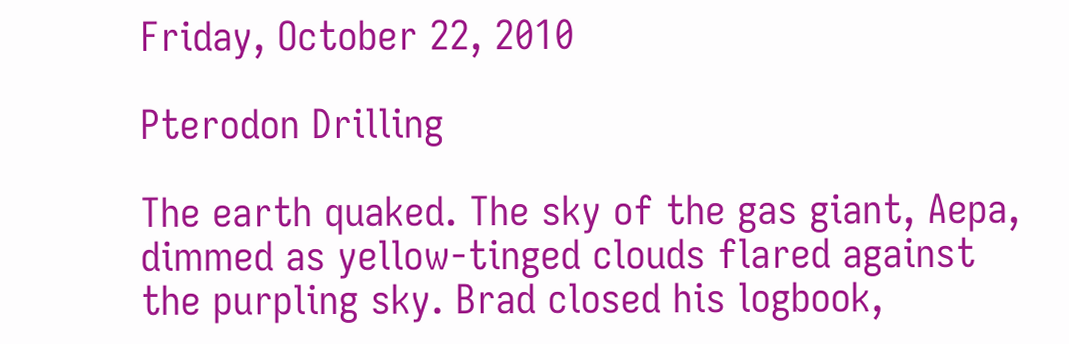Friday, October 22, 2010

Pterodon Drilling

The earth quaked. The sky of the gas giant, Aepa, dimmed as yellow-tinged clouds flared against the purpling sky. Brad closed his logbook,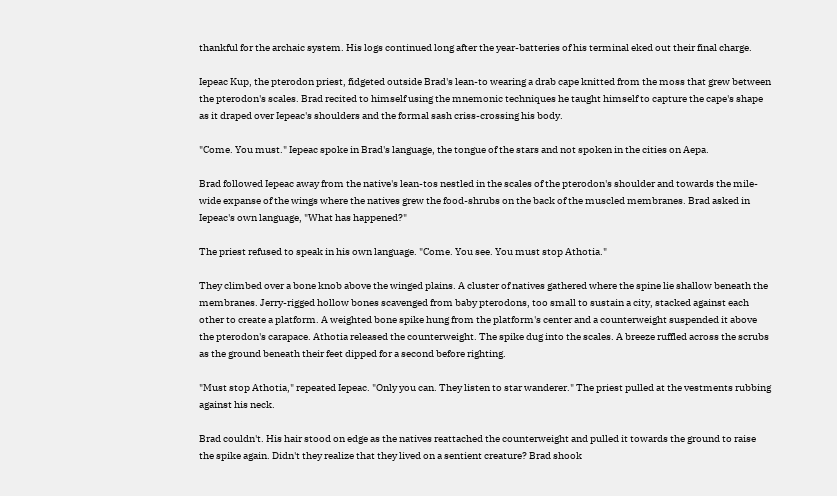thankful for the archaic system. His logs continued long after the year-batteries of his terminal eked out their final charge.

Iepeac Kup, the pterodon priest, fidgeted outside Brad's lean-to wearing a drab cape knitted from the moss that grew between the pterodon's scales. Brad recited to himself using the mnemonic techniques he taught himself to capture the cape's shape as it draped over Iepeac's shoulders and the formal sash criss-crossing his body.

"Come. You must." Iepeac spoke in Brad's language, the tongue of the stars and not spoken in the cities on Aepa.

Brad followed Iepeac away from the native's lean-tos nestled in the scales of the pterodon's shoulder and towards the mile-wide expanse of the wings where the natives grew the food-shrubs on the back of the muscled membranes. Brad asked in Iepeac's own language, "What has happened?"

The priest refused to speak in his own language. "Come. You see. You must stop Athotia."

They climbed over a bone knob above the winged plains. A cluster of natives gathered where the spine lie shallow beneath the membranes. Jerry-rigged hollow bones scavenged from baby pterodons, too small to sustain a city, stacked against each other to create a platform. A weighted bone spike hung from the platform's center and a counterweight suspended it above the pterodon's carapace. Athotia released the counterweight. The spike dug into the scales. A breeze ruffled across the scrubs as the ground beneath their feet dipped for a second before righting.

"Must stop Athotia," repeated Iepeac. "Only you can. They listen to star wanderer." The priest pulled at the vestments rubbing against his neck.

Brad couldn't. His hair stood on edge as the natives reattached the counterweight and pulled it towards the ground to raise the spike again. Didn't they realize that they lived on a sentient creature? Brad shook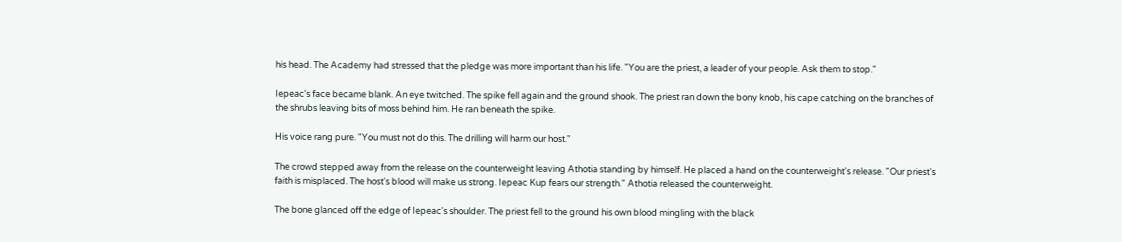his head. The Academy had stressed that the pledge was more important than his life. "You are the priest, a leader of your people. Ask them to stop."

Iepeac's face became blank. An eye twitched. The spike fell again and the ground shook. The priest ran down the bony knob, his cape catching on the branches of the shrubs leaving bits of moss behind him. He ran beneath the spike.

His voice rang pure. "You must not do this. The drilling will harm our host."

The crowd stepped away from the release on the counterweight leaving Athotia standing by himself. He placed a hand on the counterweight's release. "Our priest's faith is misplaced. The host's blood will make us strong. Iepeac Kup fears our strength." Athotia released the counterweight.

The bone glanced off the edge of Iepeac's shoulder. The priest fell to the ground his own blood mingling with the black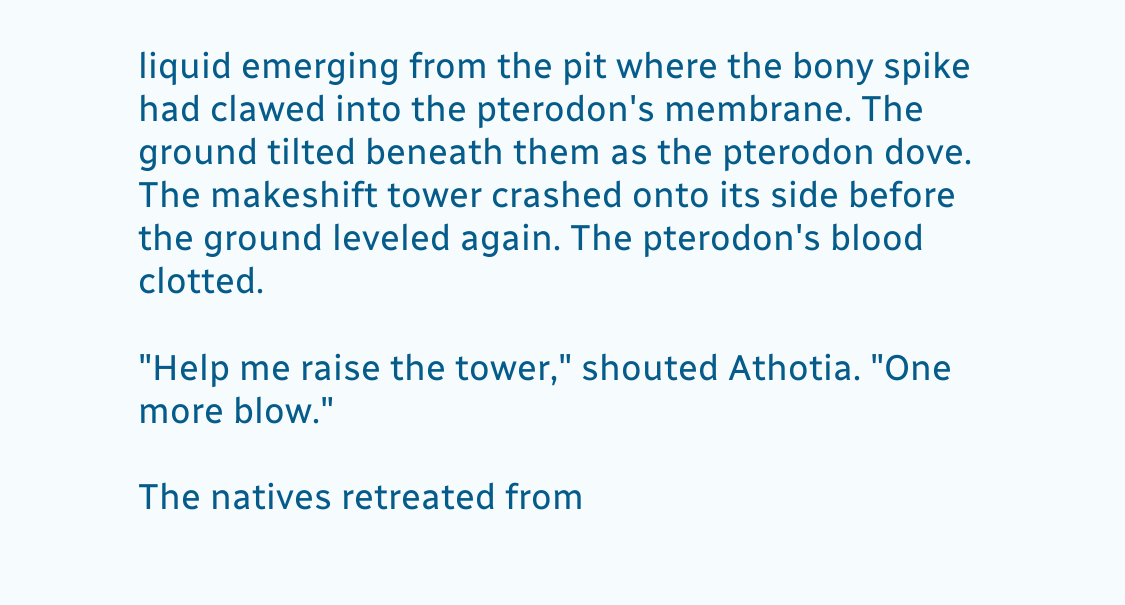liquid emerging from the pit where the bony spike had clawed into the pterodon's membrane. The ground tilted beneath them as the pterodon dove. The makeshift tower crashed onto its side before the ground leveled again. The pterodon's blood clotted.

"Help me raise the tower," shouted Athotia. "One more blow."

The natives retreated from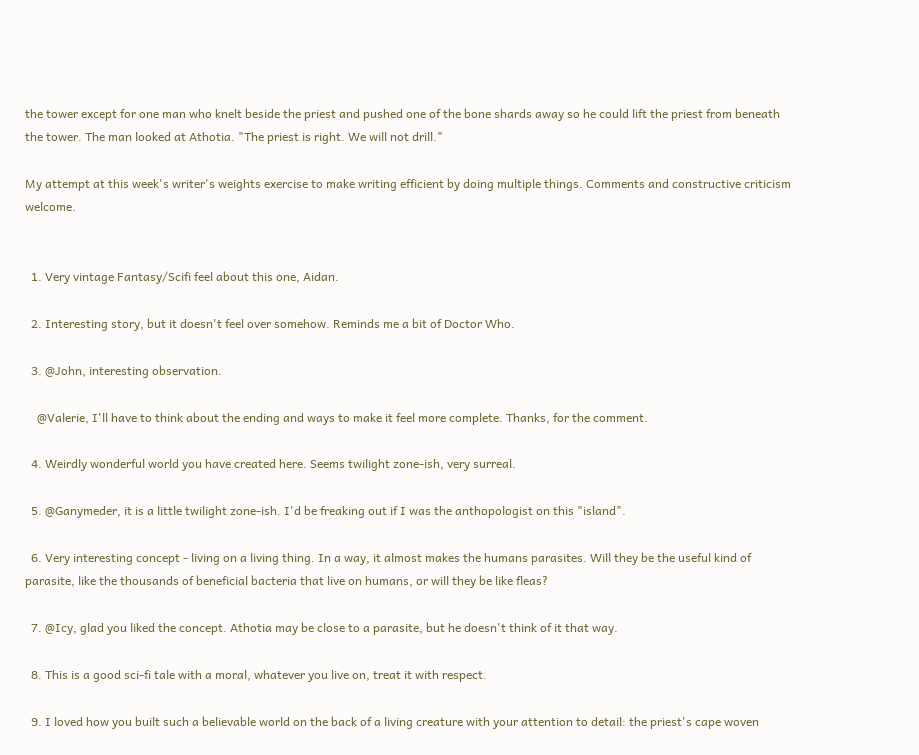the tower except for one man who knelt beside the priest and pushed one of the bone shards away so he could lift the priest from beneath the tower. The man looked at Athotia. "The priest is right. We will not drill."

My attempt at this week's writer's weights exercise to make writing efficient by doing multiple things. Comments and constructive criticism welcome.


  1. Very vintage Fantasy/Scifi feel about this one, Aidan.

  2. Interesting story, but it doesn't feel over somehow. Reminds me a bit of Doctor Who.

  3. @John, interesting observation.

    @Valerie, I'll have to think about the ending and ways to make it feel more complete. Thanks, for the comment.

  4. Weirdly wonderful world you have created here. Seems twilight zone-ish, very surreal.

  5. @Ganymeder, it is a little twilight zone-ish. I'd be freaking out if I was the anthopologist on this "island".

  6. Very interesting concept - living on a living thing. In a way, it almost makes the humans parasites. Will they be the useful kind of parasite, like the thousands of beneficial bacteria that live on humans, or will they be like fleas?

  7. @Icy, glad you liked the concept. Athotia may be close to a parasite, but he doesn't think of it that way.

  8. This is a good sci-fi tale with a moral, whatever you live on, treat it with respect.

  9. I loved how you built such a believable world on the back of a living creature with your attention to detail: the priest's cape woven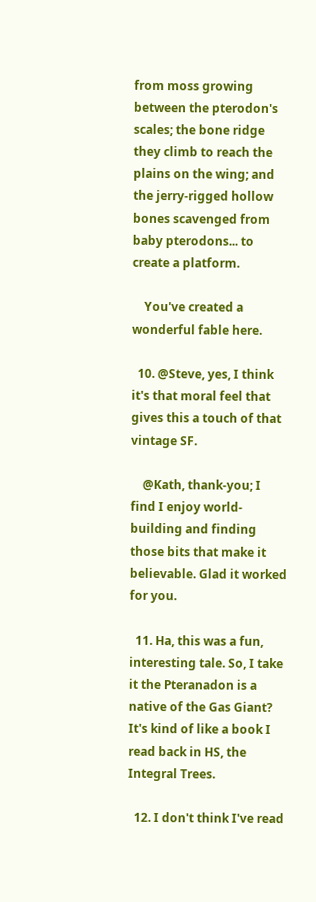from moss growing between the pterodon's scales; the bone ridge they climb to reach the plains on the wing; and the jerry-rigged hollow bones scavenged from baby pterodons... to create a platform.

    You've created a wonderful fable here.

  10. @Steve, yes, I think it's that moral feel that gives this a touch of that vintage SF.

    @Kath, thank-you; I find I enjoy world-building and finding those bits that make it believable. Glad it worked for you.

  11. Ha, this was a fun, interesting tale. So, I take it the Pteranadon is a native of the Gas Giant? It's kind of like a book I read back in HS, the Integral Trees.

  12. I don't think I've read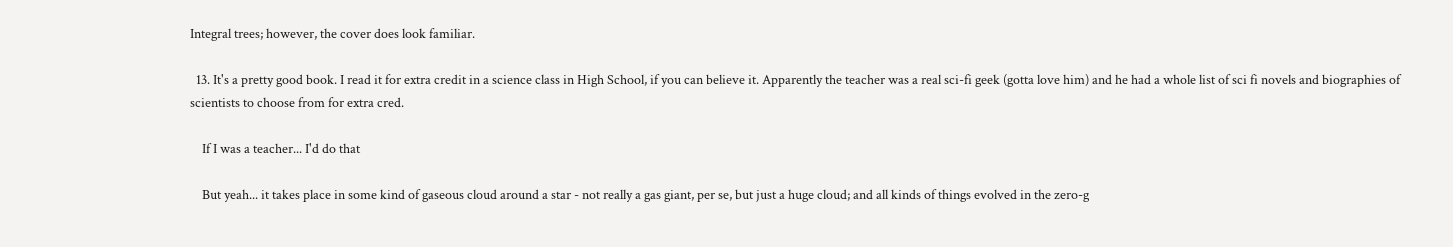Integral trees; however, the cover does look familiar.

  13. It's a pretty good book. I read it for extra credit in a science class in High School, if you can believe it. Apparently the teacher was a real sci-fi geek (gotta love him) and he had a whole list of sci fi novels and biographies of scientists to choose from for extra cred.

    If I was a teacher... I'd do that

    But yeah... it takes place in some kind of gaseous cloud around a star - not really a gas giant, per se, but just a huge cloud; and all kinds of things evolved in the zero-g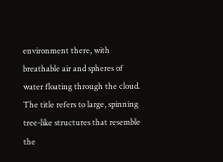environment there, with breathable air and spheres of water floating through the cloud. The title refers to large, spinning tree-like structures that resemble the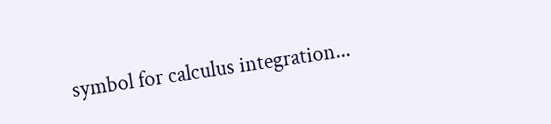symbol for calculus integration...